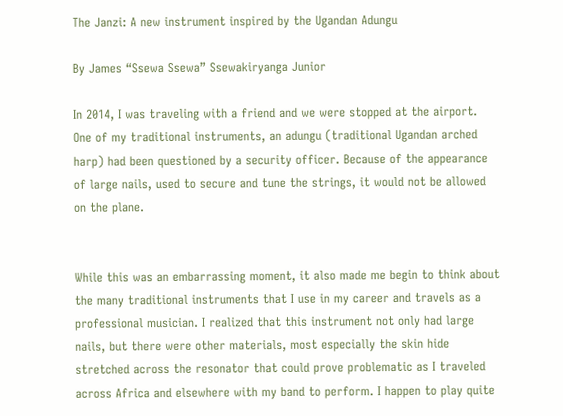The Janzi: A new instrument inspired by the Ugandan Adungu

By James “Ssewa Ssewa” Ssewakiryanga Junior

In 2014, I was traveling with a friend and we were stopped at the airport. One of my traditional instruments, an adungu (traditional Ugandan arched harp) had been questioned by a security officer. Because of the appearance of large nails, used to secure and tune the strings, it would not be allowed on the plane.


While this was an embarrassing moment, it also made me begin to think about the many traditional instruments that I use in my career and travels as a professional musician. I realized that this instrument not only had large nails, but there were other materials, most especially the skin hide stretched across the resonator that could prove problematic as I traveled across Africa and elsewhere with my band to perform. I happen to play quite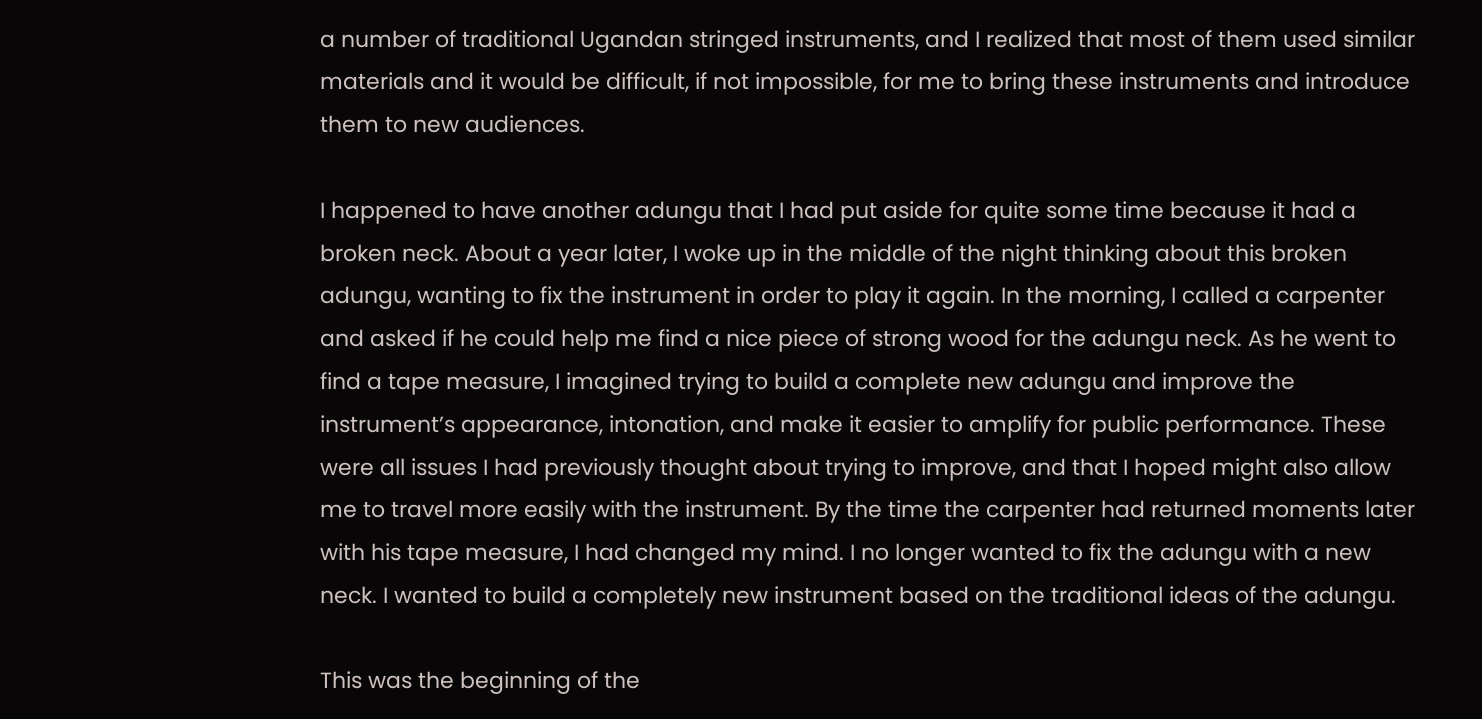a number of traditional Ugandan stringed instruments, and I realized that most of them used similar materials and it would be difficult, if not impossible, for me to bring these instruments and introduce them to new audiences.

I happened to have another adungu that I had put aside for quite some time because it had a broken neck. About a year later, I woke up in the middle of the night thinking about this broken adungu, wanting to fix the instrument in order to play it again. In the morning, I called a carpenter and asked if he could help me find a nice piece of strong wood for the adungu neck. As he went to find a tape measure, I imagined trying to build a complete new adungu and improve the instrument’s appearance, intonation, and make it easier to amplify for public performance. These were all issues I had previously thought about trying to improve, and that I hoped might also allow me to travel more easily with the instrument. By the time the carpenter had returned moments later with his tape measure, I had changed my mind. I no longer wanted to fix the adungu with a new neck. I wanted to build a completely new instrument based on the traditional ideas of the adungu.

This was the beginning of the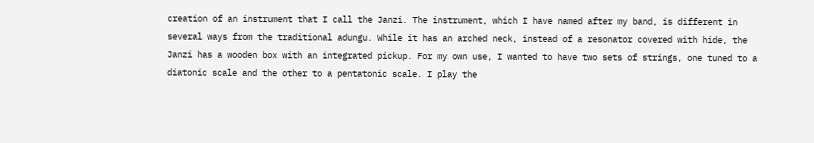creation of an instrument that I call the Janzi. The instrument, which I have named after my band, is different in several ways from the traditional adungu. While it has an arched neck, instead of a resonator covered with hide, the Janzi has a wooden box with an integrated pickup. For my own use, I wanted to have two sets of strings, one tuned to a diatonic scale and the other to a pentatonic scale. I play the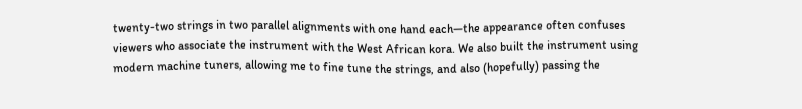twenty-two strings in two parallel alignments with one hand each—the appearance often confuses viewers who associate the instrument with the West African kora. We also built the instrument using modern machine tuners, allowing me to fine tune the strings, and also (hopefully) passing the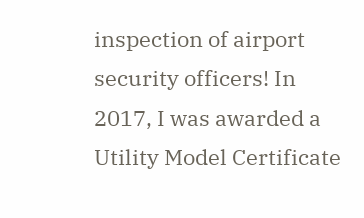inspection of airport security officers! In 2017, I was awarded a Utility Model Certificate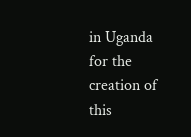in Uganda for the creation of this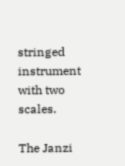stringed instrument with two scales.

The Janzi